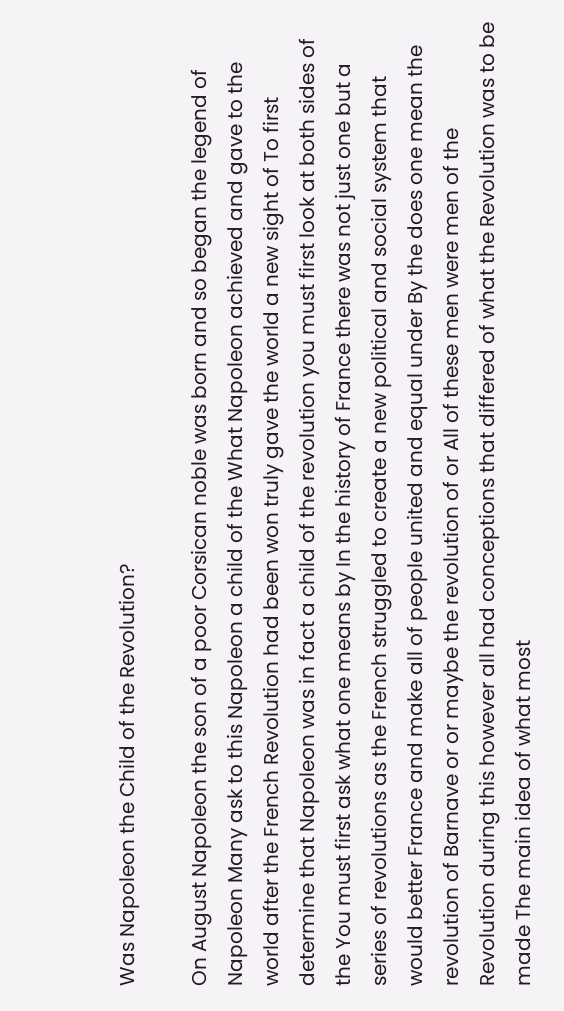Was Napoleon the Child of the Revolution?

On August Napoleon the son of a poor Corsican noble was born and so began the legend of Napoleon Many ask to this Napoleon a child of the What Napoleon achieved and gave to the world after the French Revolution had been won truly gave the world a new sight of To first determine that Napoleon was in fact a child of the revolution you must first look at both sides of the You must first ask what one means by In the history of France there was not just one but a series of revolutions as the French struggled to create a new political and social system that would better France and make all of people united and equal under By the does one mean the revolution of Barnave or or maybe the revolution of or All of these men were men of the Revolution during this however all had conceptions that differed of what the Revolution was to be made The main idea of what most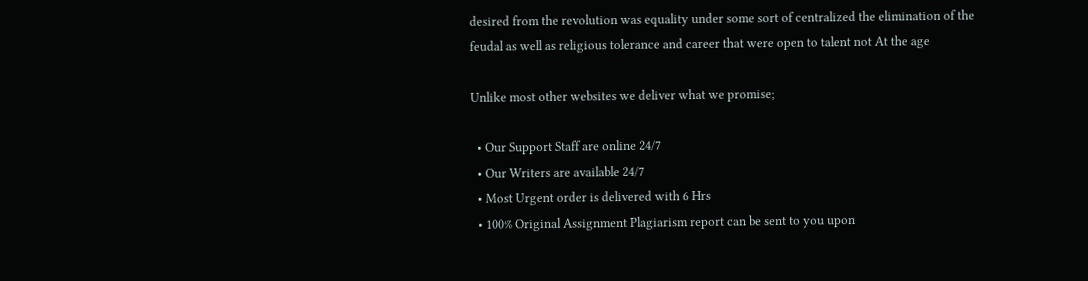desired from the revolution was equality under some sort of centralized the elimination of the feudal as well as religious tolerance and career that were open to talent not At the age

Unlike most other websites we deliver what we promise;

  • Our Support Staff are online 24/7
  • Our Writers are available 24/7
  • Most Urgent order is delivered with 6 Hrs
  • 100% Original Assignment Plagiarism report can be sent to you upon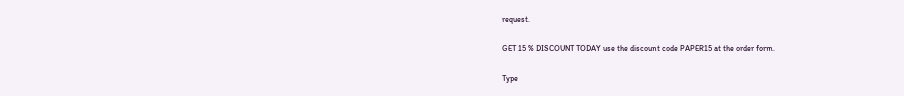request.

GET 15 % DISCOUNT TODAY use the discount code PAPER15 at the order form.

Type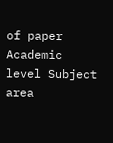of paper Academic level Subject area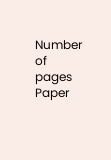Number of pages Paper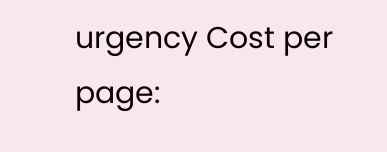urgency Cost per page: